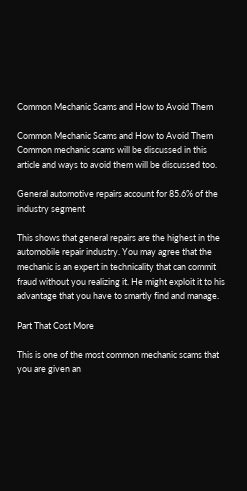Common Mechanic Scams and How to Avoid Them

Common Mechanic Scams and How to Avoid Them
Common mechanic scams will be discussed in this article and ways to avoid them will be discussed too.

General automotive repairs account for 85.6% of the industry segment

This shows that general repairs are the highest in the automobile repair industry. You may agree that the mechanic is an expert in technicality that can commit fraud without you realizing it. He might exploit it to his advantage that you have to smartly find and manage.

Part That Cost More

This is one of the most common mechanic scams that you are given an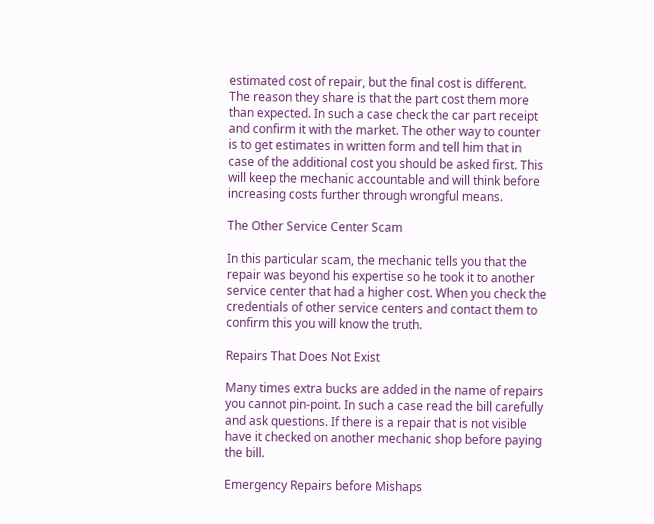estimated cost of repair, but the final cost is different. The reason they share is that the part cost them more than expected. In such a case check the car part receipt and confirm it with the market. The other way to counter is to get estimates in written form and tell him that in case of the additional cost you should be asked first. This will keep the mechanic accountable and will think before increasing costs further through wrongful means.

The Other Service Center Scam

In this particular scam, the mechanic tells you that the repair was beyond his expertise so he took it to another service center that had a higher cost. When you check the credentials of other service centers and contact them to confirm this you will know the truth.

Repairs That Does Not Exist

Many times extra bucks are added in the name of repairs you cannot pin-point. In such a case read the bill carefully and ask questions. If there is a repair that is not visible have it checked on another mechanic shop before paying the bill.

Emergency Repairs before Mishaps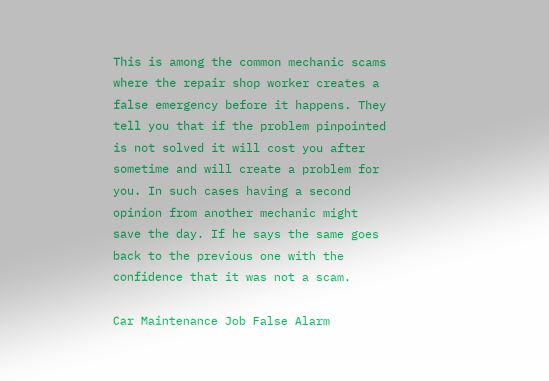This is among the common mechanic scams where the repair shop worker creates a false emergency before it happens. They tell you that if the problem pinpointed is not solved it will cost you after sometime and will create a problem for you. In such cases having a second opinion from another mechanic might save the day. If he says the same goes back to the previous one with the confidence that it was not a scam.

Car Maintenance Job False Alarm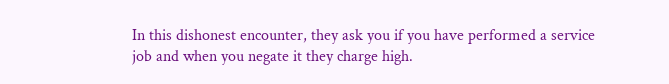In this dishonest encounter, they ask you if you have performed a service job and when you negate it they charge high.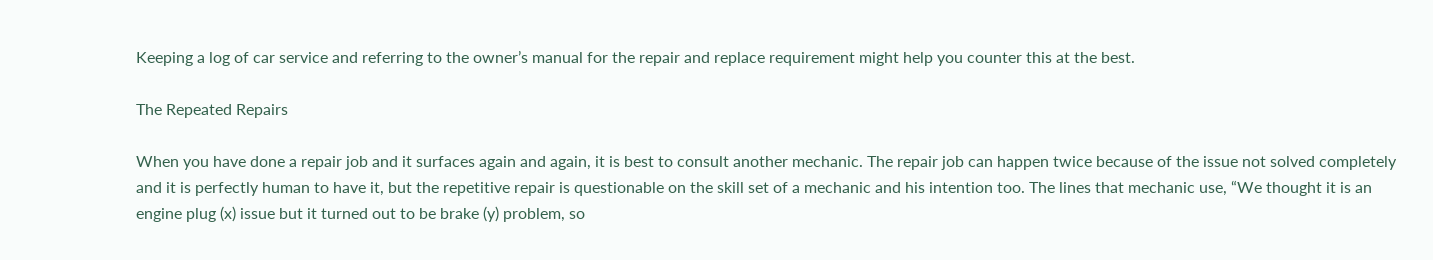Keeping a log of car service and referring to the owner’s manual for the repair and replace requirement might help you counter this at the best.

The Repeated Repairs

When you have done a repair job and it surfaces again and again, it is best to consult another mechanic. The repair job can happen twice because of the issue not solved completely and it is perfectly human to have it, but the repetitive repair is questionable on the skill set of a mechanic and his intention too. The lines that mechanic use, “We thought it is an engine plug (x) issue but it turned out to be brake (y) problem, so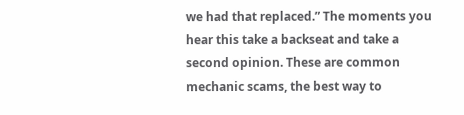we had that replaced.” The moments you hear this take a backseat and take a second opinion. These are common mechanic scams, the best way to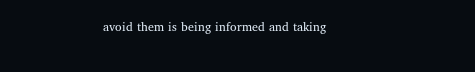avoid them is being informed and taking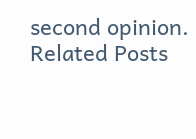second opinion.
Related Posts